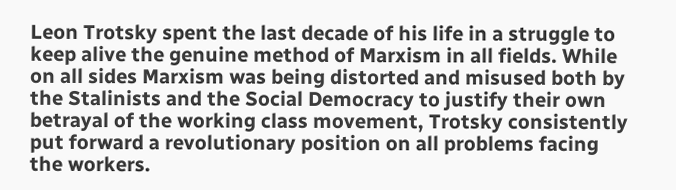Leon Trotsky spent the last decade of his life in a struggle to keep alive the genuine method of Marxism in all fields. While on all sides Marxism was being distorted and misused both by the Stalinists and the Social Democracy to justify their own betrayal of the working class movement, Trotsky consistently put forward a revolutionary position on all problems facing the workers.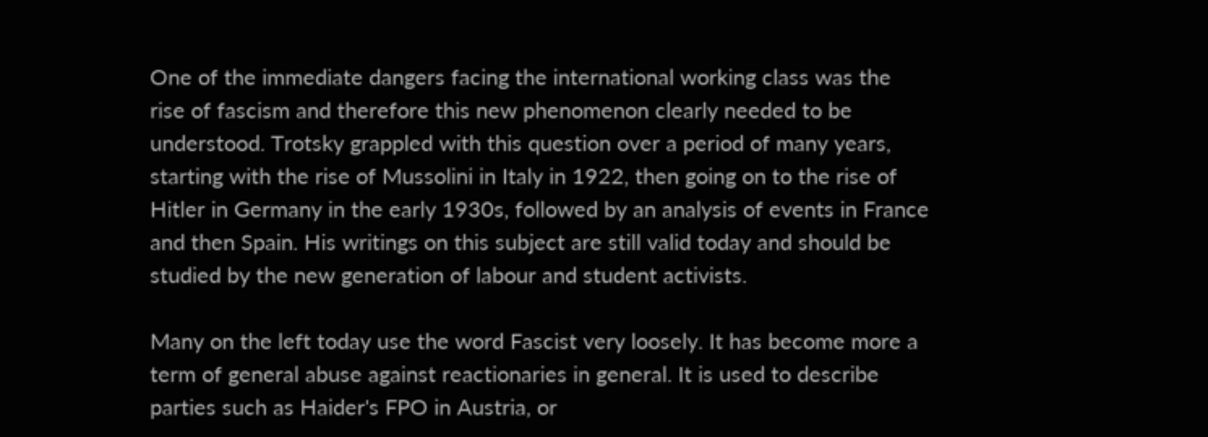One of the immediate dangers facing the international working class was the rise of fascism and therefore this new phenomenon clearly needed to be understood. Trotsky grappled with this question over a period of many years, starting with the rise of Mussolini in Italy in 1922, then going on to the rise of Hitler in Germany in the early 1930s, followed by an analysis of events in France and then Spain. His writings on this subject are still valid today and should be studied by the new generation of labour and student activists.

Many on the left today use the word Fascist very loosely. It has become more a term of general abuse against reactionaries in general. It is used to describe parties such as Haider's FPO in Austria, or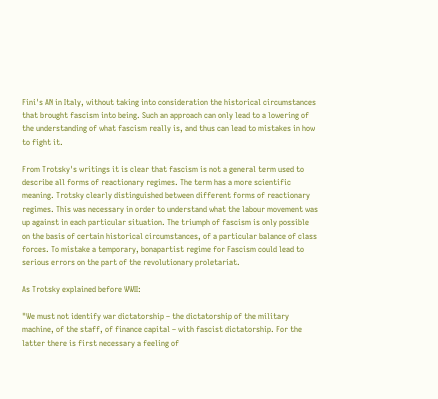Fini's AN in Italy, without taking into consideration the historical circumstances that brought fascism into being. Such an approach can only lead to a lowering of the understanding of what fascism really is, and thus can lead to mistakes in how to fight it.

From Trotsky's writings it is clear that fascism is not a general term used to describe all forms of reactionary regimes. The term has a more scientific meaning. Trotsky clearly distinguished between different forms of reactionary regimes. This was necessary in order to understand what the labour movement was up against in each particular situation. The triumph of fascism is only possible on the basis of certain historical circumstances, of a particular balance of class forces. To mistake a temporary, bonapartist regime for Fascism could lead to serious errors on the part of the revolutionary proletariat.

As Trotsky explained before WWII:

"We must not identify war dictatorship – the dictatorship of the military machine, of the staff, of finance capital – with fascist dictatorship. For the latter there is first necessary a feeling of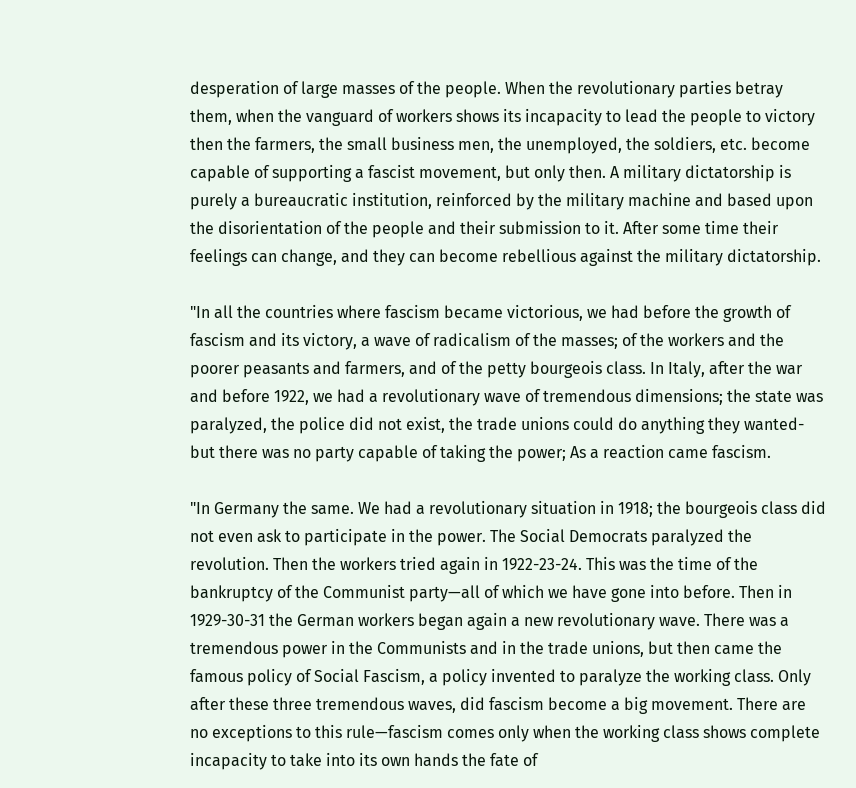desperation of large masses of the people. When the revolutionary parties betray them, when the vanguard of workers shows its incapacity to lead the people to victory then the farmers, the small business men, the unemployed, the soldiers, etc. become capable of supporting a fascist movement, but only then. A military dictatorship is purely a bureaucratic institution, reinforced by the military machine and based upon the disorientation of the people and their submission to it. After some time their feelings can change, and they can become rebellious against the military dictatorship.

"In all the countries where fascism became victorious, we had before the growth of fascism and its victory, a wave of radicalism of the masses; of the workers and the poorer peasants and farmers, and of the petty bourgeois class. In Italy, after the war and before 1922, we had a revolutionary wave of tremendous dimensions; the state was paralyzed, the police did not exist, the trade unions could do anything they wanted-but there was no party capable of taking the power; As a reaction came fascism.

"In Germany the same. We had a revolutionary situation in 1918; the bourgeois class did not even ask to participate in the power. The Social Democrats paralyzed the revolution. Then the workers tried again in 1922-23-24. This was the time of the bankruptcy of the Communist party—all of which we have gone into before. Then in 1929-30-31 the German workers began again a new revolutionary wave. There was a tremendous power in the Communists and in the trade unions, but then came the famous policy of Social Fascism, a policy invented to paralyze the working class. Only after these three tremendous waves, did fascism become a big movement. There are no exceptions to this rule—fascism comes only when the working class shows complete incapacity to take into its own hands the fate of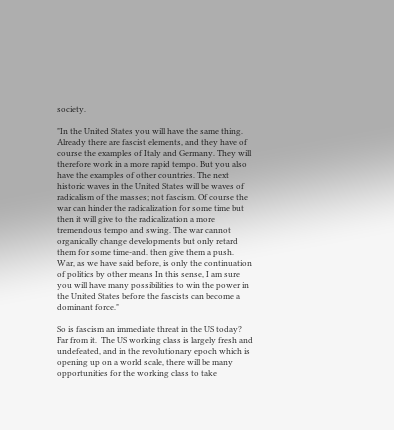society.

"In the United States you will have the same thing. Already there are fascist elements, and they have of course the examples of Italy and Germany. They will therefore work in a more rapid tempo. But you also have the examples of other countries. The next historic waves in the United States will be waves of radicalism of the masses; not fascism. Of course the war can hinder the radicalization for some time but then it will give to the radicalization a more tremendous tempo and swing. The war cannot organically change developments but only retard them for some time-and. then give them a push. War, as we have said before, is only the continuation of politics by other means In this sense, I am sure you will have many possibilities to win the power in the United States before the fascists can become a dominant force."

So is fascism an immediate threat in the US today?  Far from it.  The US working class is largely fresh and undefeated, and in the revolutionary epoch which is opening up on a world scale, there will be many opportunities for the working class to take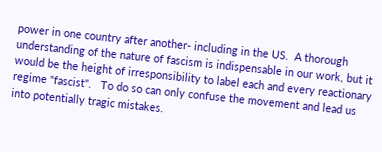power in one country after another- including in the US.  A thorough understanding of the nature of fascism is indispensable in our work, but it would be the height of irresponsibility to label each and every reactionary regime "fascist".   To do so can only confuse the movement and lead us into potentially tragic mistakes.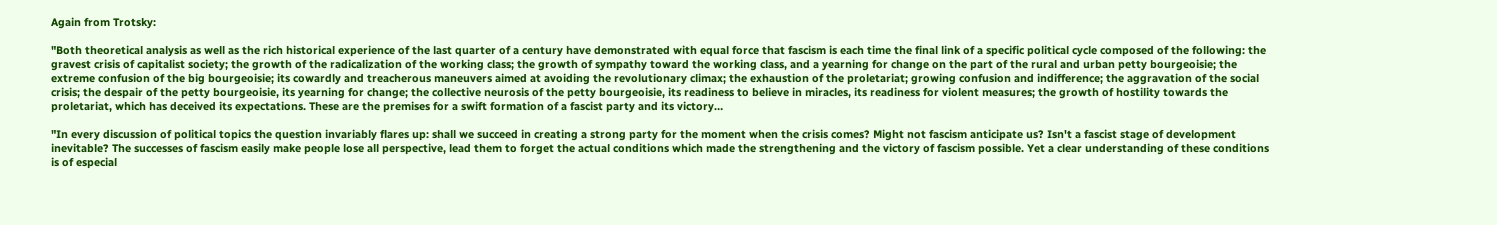Again from Trotsky:

"Both theoretical analysis as well as the rich historical experience of the last quarter of a century have demonstrated with equal force that fascism is each time the final link of a specific political cycle composed of the following: the gravest crisis of capitalist society; the growth of the radicalization of the working class; the growth of sympathy toward the working class, and a yearning for change on the part of the rural and urban petty bourgeoisie; the extreme confusion of the big bourgeoisie; its cowardly and treacherous maneuvers aimed at avoiding the revolutionary climax; the exhaustion of the proletariat; growing confusion and indifference; the aggravation of the social crisis; the despair of the petty bourgeoisie, its yearning for change; the collective neurosis of the petty bourgeoisie, its readiness to believe in miracles, its readiness for violent measures; the growth of hostility towards the proletariat, which has deceived its expectations. These are the premises for a swift formation of a fascist party and its victory…

"In every discussion of political topics the question invariably flares up: shall we succeed in creating a strong party for the moment when the crisis comes? Might not fascism anticipate us? Isn't a fascist stage of development inevitable? The successes of fascism easily make people lose all perspective, lead them to forget the actual conditions which made the strengthening and the victory of fascism possible. Yet a clear understanding of these conditions is of especial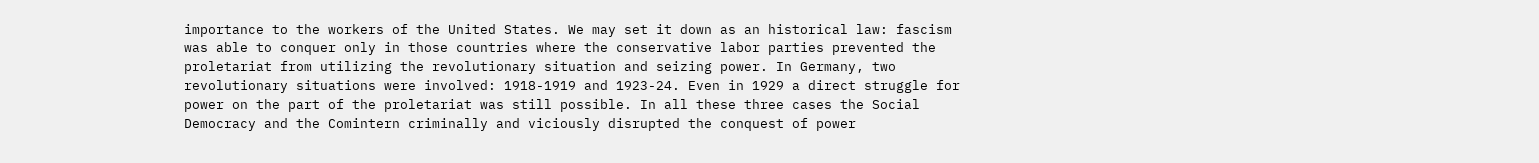importance to the workers of the United States. We may set it down as an historical law: fascism was able to conquer only in those countries where the conservative labor parties prevented the proletariat from utilizing the revolutionary situation and seizing power. In Germany, two revolutionary situations were involved: 1918-1919 and 1923-24. Even in 1929 a direct struggle for power on the part of the proletariat was still possible. In all these three cases the Social Democracy and the Comintern criminally and viciously disrupted the conquest of power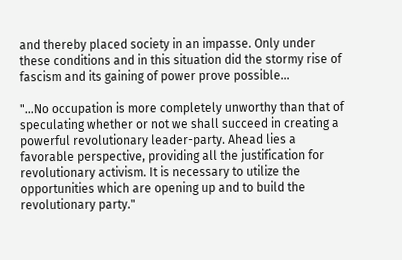and thereby placed society in an impasse. Only under these conditions and in this situation did the stormy rise of fascism and its gaining of power prove possible…

"…No occupation is more completely unworthy than that of speculating whether or not we shall succeed in creating a powerful revolutionary leader-party. Ahead lies a favorable perspective, providing all the justification for revolutionary activism. It is necessary to utilize the opportunities which are opening up and to build the revolutionary party."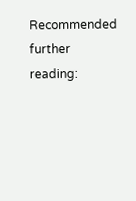Recommended further reading: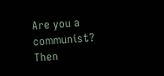Are you a communist?
Then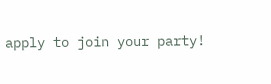apply to join your party!